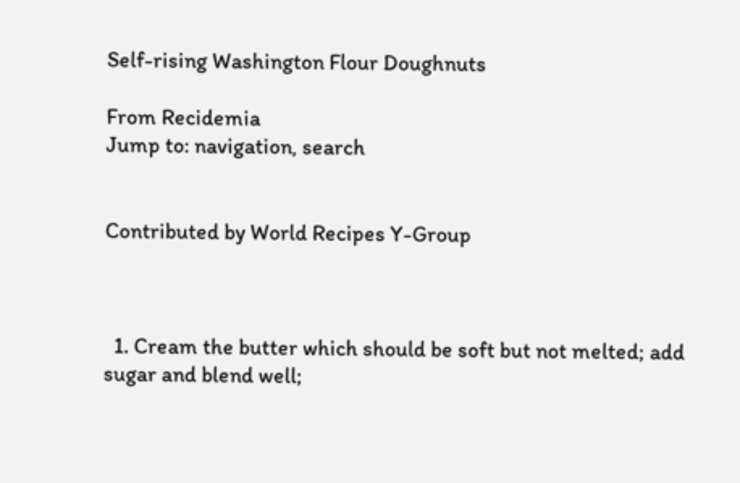Self-rising Washington Flour Doughnuts

From Recidemia
Jump to: navigation, search


Contributed by World Recipes Y-Group



  1. Cream the butter which should be soft but not melted; add sugar and blend well;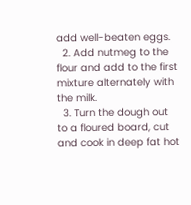add well-beaten eggs.
  2. Add nutmeg to the flour and add to the first mixture alternately with the milk.
  3. Turn the dough out to a floured board, cut and cook in deep fat hot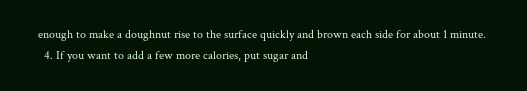enough to make a doughnut rise to the surface quickly and brown each side for about 1 minute.
  4. If you want to add a few more calories, put sugar and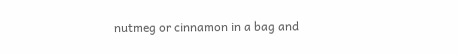nutmeg or cinnamon in a bag and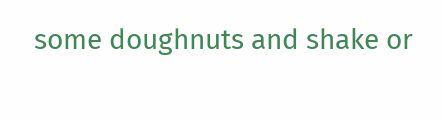some doughnuts and shake or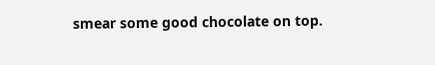smear some good chocolate on top.